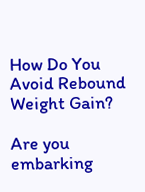How Do You Avoid Rebound Weight Gain?

Are you embarking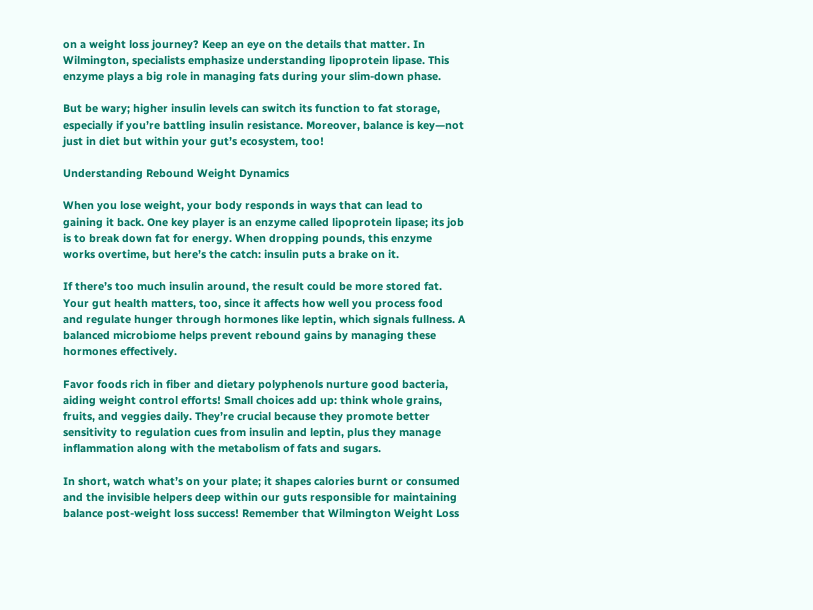on a weight loss journey? Keep an eye on the details that matter. In Wilmington, specialists emphasize understanding lipoprotein lipase. This enzyme plays a big role in managing fats during your slim-down phase.

But be wary; higher insulin levels can switch its function to fat storage, especially if you’re battling insulin resistance. Moreover, balance is key—not just in diet but within your gut’s ecosystem, too!

Understanding Rebound Weight Dynamics

When you lose weight, your body responds in ways that can lead to gaining it back. One key player is an enzyme called lipoprotein lipase; its job is to break down fat for energy. When dropping pounds, this enzyme works overtime, but here’s the catch: insulin puts a brake on it.

If there’s too much insulin around, the result could be more stored fat. Your gut health matters, too, since it affects how well you process food and regulate hunger through hormones like leptin, which signals fullness. A balanced microbiome helps prevent rebound gains by managing these hormones effectively.

Favor foods rich in fiber and dietary polyphenols nurture good bacteria, aiding weight control efforts! Small choices add up: think whole grains, fruits, and veggies daily. They’re crucial because they promote better sensitivity to regulation cues from insulin and leptin, plus they manage inflammation along with the metabolism of fats and sugars.

In short, watch what’s on your plate; it shapes calories burnt or consumed and the invisible helpers deep within our guts responsible for maintaining balance post-weight loss success! Remember that Wilmington Weight Loss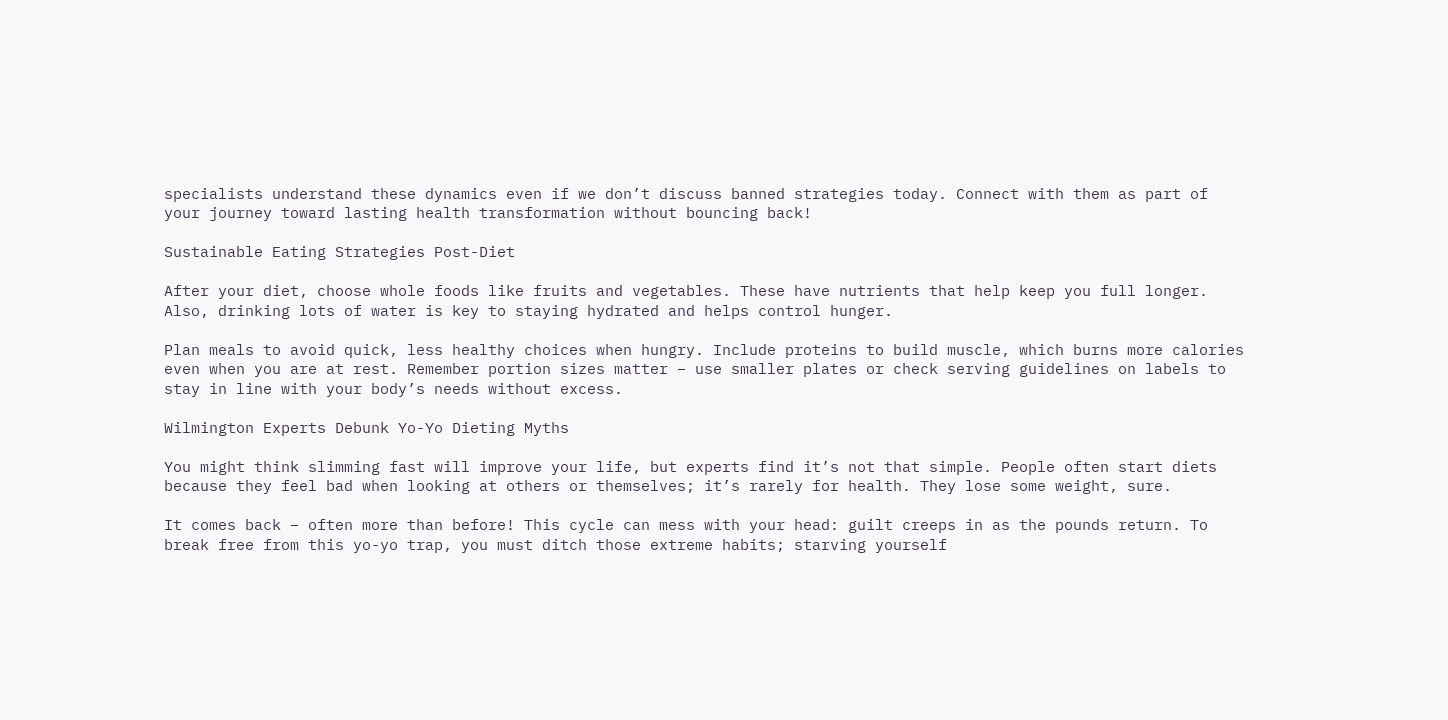specialists understand these dynamics even if we don’t discuss banned strategies today. Connect with them as part of your journey toward lasting health transformation without bouncing back!

Sustainable Eating Strategies Post-Diet

After your diet, choose whole foods like fruits and vegetables. These have nutrients that help keep you full longer. Also, drinking lots of water is key to staying hydrated and helps control hunger.

Plan meals to avoid quick, less healthy choices when hungry. Include proteins to build muscle, which burns more calories even when you are at rest. Remember portion sizes matter – use smaller plates or check serving guidelines on labels to stay in line with your body’s needs without excess.

Wilmington Experts Debunk Yo-Yo Dieting Myths

You might think slimming fast will improve your life, but experts find it’s not that simple. People often start diets because they feel bad when looking at others or themselves; it’s rarely for health. They lose some weight, sure.

It comes back – often more than before! This cycle can mess with your head: guilt creeps in as the pounds return. To break free from this yo-yo trap, you must ditch those extreme habits; starving yourself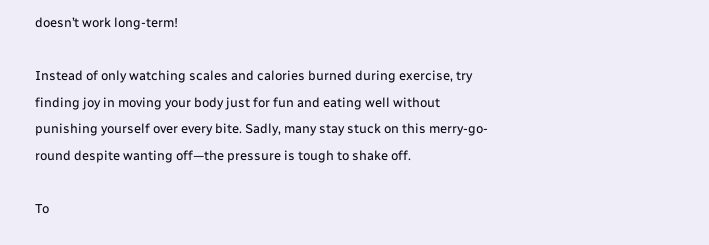doesn’t work long-term!

Instead of only watching scales and calories burned during exercise, try finding joy in moving your body just for fun and eating well without punishing yourself over every bite. Sadly, many stay stuck on this merry-go-round despite wanting off—the pressure is tough to shake off.

To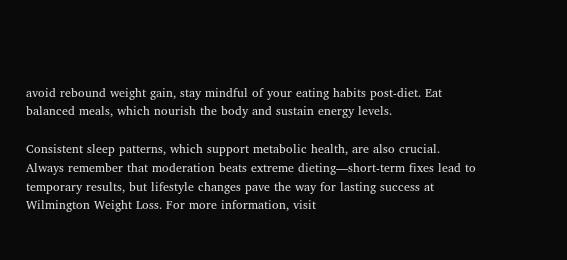avoid rebound weight gain, stay mindful of your eating habits post-diet. Eat balanced meals, which nourish the body and sustain energy levels.

Consistent sleep patterns, which support metabolic health, are also crucial. Always remember that moderation beats extreme dieting—short-term fixes lead to temporary results, but lifestyle changes pave the way for lasting success at Wilmington Weight Loss. For more information, visit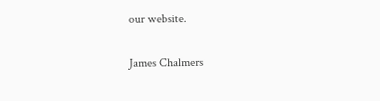our website.

James Chalmers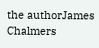the authorJames Chalmers